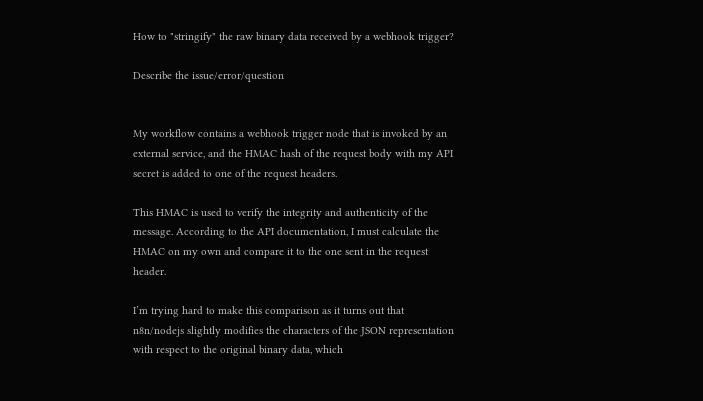How to "stringify" the raw binary data received by a webhook trigger?

Describe the issue/error/question


My workflow contains a webhook trigger node that is invoked by an external service, and the HMAC hash of the request body with my API secret is added to one of the request headers.

This HMAC is used to verify the integrity and authenticity of the message. According to the API documentation, I must calculate the HMAC on my own and compare it to the one sent in the request header.

I’m trying hard to make this comparison as it turns out that n8n/nodejs slightly modifies the characters of the JSON representation with respect to the original binary data, which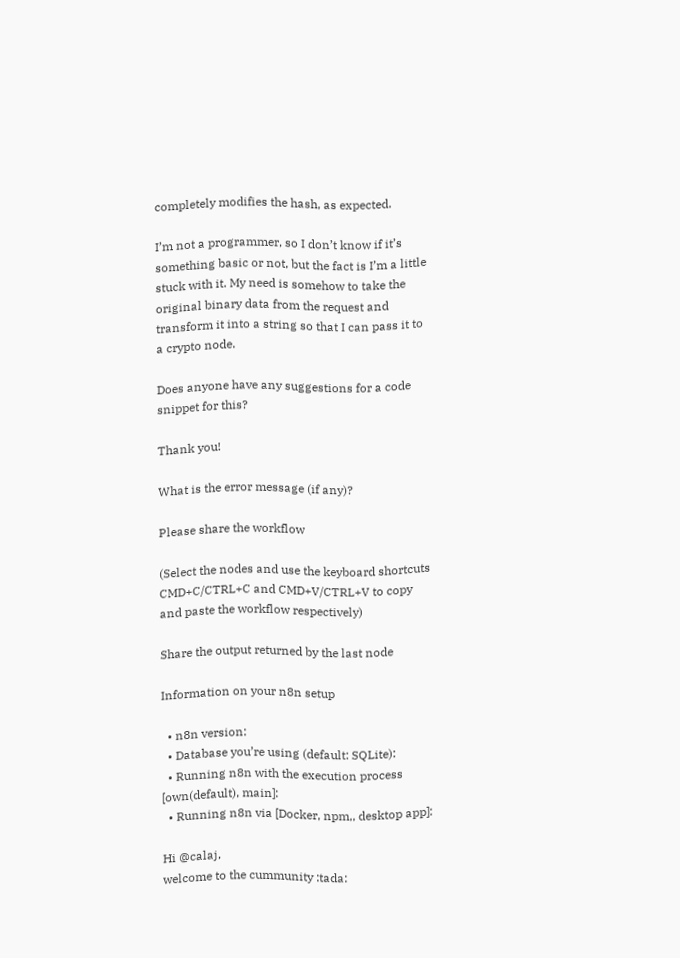completely modifies the hash, as expected.

I’m not a programmer, so I don’t know if it’s something basic or not, but the fact is I’m a little stuck with it. My need is somehow to take the original binary data from the request and transform it into a string so that I can pass it to a crypto node.

Does anyone have any suggestions for a code snippet for this?

Thank you!

What is the error message (if any)?

Please share the workflow

(Select the nodes and use the keyboard shortcuts CMD+C/CTRL+C and CMD+V/CTRL+V to copy and paste the workflow respectively)

Share the output returned by the last node

Information on your n8n setup

  • n8n version:
  • Database you’re using (default: SQLite):
  • Running n8n with the execution process [own(default), main]:
  • Running n8n via [Docker, npm,, desktop app]:

Hi @calaj,
welcome to the cummunity :tada: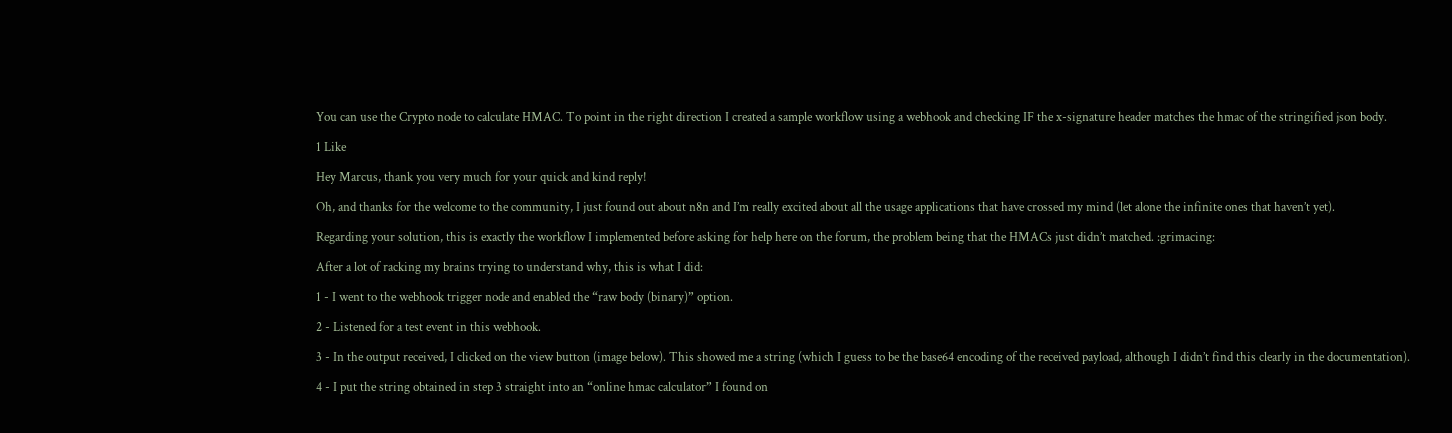You can use the Crypto node to calculate HMAC. To point in the right direction I created a sample workflow using a webhook and checking IF the x-signature header matches the hmac of the stringified json body.

1 Like

Hey Marcus, thank you very much for your quick and kind reply!

Oh, and thanks for the welcome to the community, I just found out about n8n and I’m really excited about all the usage applications that have crossed my mind (let alone the infinite ones that haven’t yet).

Regarding your solution, this is exactly the workflow I implemented before asking for help here on the forum, the problem being that the HMACs just didn’t matched. :grimacing:

After a lot of racking my brains trying to understand why, this is what I did:

1 - I went to the webhook trigger node and enabled the “raw body (binary)” option.

2 - Listened for a test event in this webhook.

3 - In the output received, I clicked on the view button (image below). This showed me a string (which I guess to be the base64 encoding of the received payload, although I didn’t find this clearly in the documentation).

4 - I put the string obtained in step 3 straight into an “online hmac calculator” I found on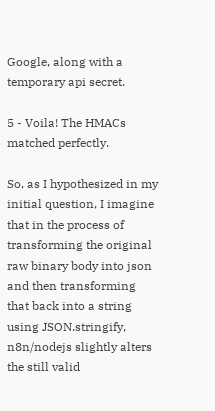Google, along with a temporary api secret.

5 - Voila! The HMACs matched perfectly.

So, as I hypothesized in my initial question, I imagine that in the process of transforming the original raw binary body into json and then transforming that back into a string using JSON.stringify, n8n/nodejs slightly alters the still valid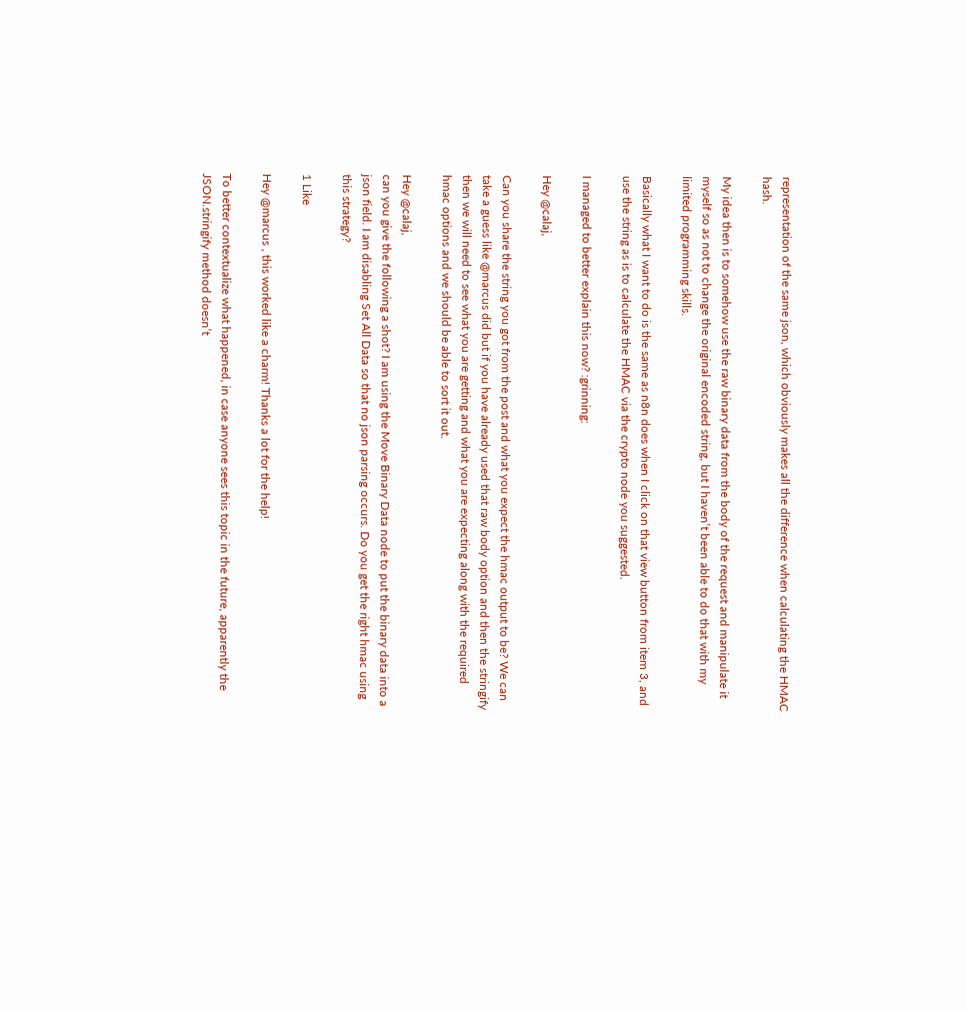representation of the same json, which obviously makes all the difference when calculating the HMAC hash.

My idea then is to somehow use the raw binary data from the body of the request and manipulate it myself so as not to change the original encoded string, but I haven’t been able to do that with my limited programming skills.

Basically what I want to do is the same as n8n does when I click on that view button from item 3, and use the string as is to calculate the HMAC via the crypto node you suggested.

I managed to better explain this now? :grinning:

Hey @calaj,

Can you share the string you got from the post and what you expect the hmac output to be? We can take a guess like @marcus did but if you have already used that raw body option and then the stringify then we will need to see what you are getting and what you are expecting along with the required hmac options and we should be able to sort it out.

Hey @calaj,
can you give the following a shot? I am using the Move Binary Data node to put the binary data into a json field. I am disabling Set All Data so that no json parsing occurs. Do you get the right hmac using this strategy?

1 Like

Hey @marcus , this worked like a charm! Thanks a lot for the help!

To better contextualize what happened, in case anyone sees this topic in the future, apparently the JSON.stringify method doesn’t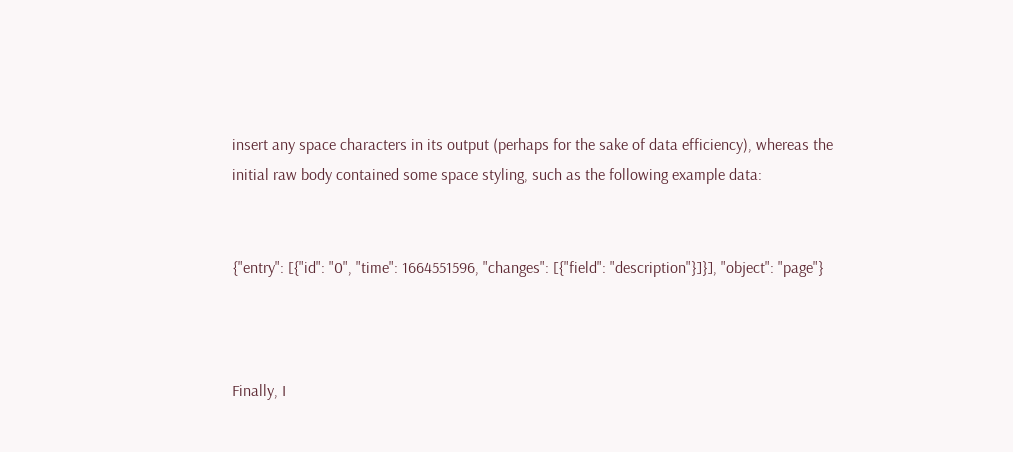insert any space characters in its output (perhaps for the sake of data efficiency), whereas the initial raw body contained some space styling, such as the following example data:


{"entry": [{"id": "0", "time": 1664551596, "changes": [{"field": "description"}]}], "object": "page"}



Finally, I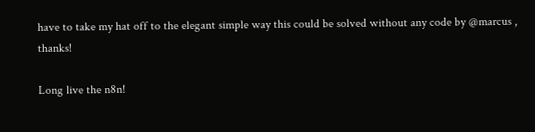have to take my hat off to the elegant simple way this could be solved without any code by @marcus , thanks!

Long live the n8n!